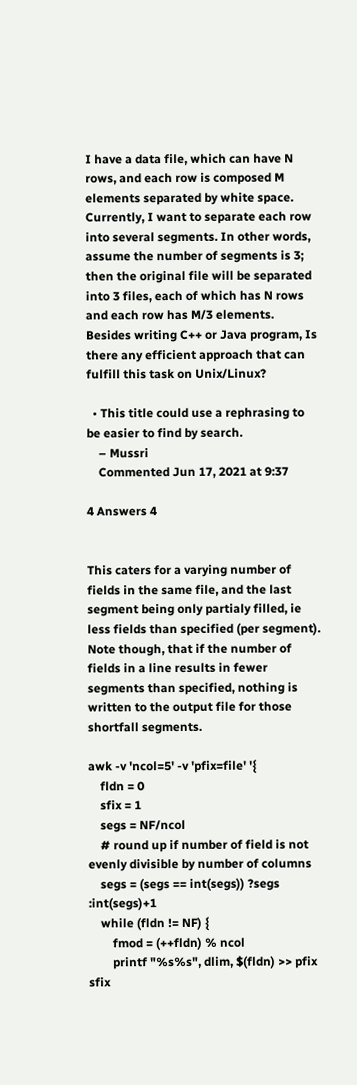I have a data file, which can have N rows, and each row is composed M elements separated by white space. Currently, I want to separate each row into several segments. In other words, assume the number of segments is 3; then the original file will be separated into 3 files, each of which has N rows and each row has M/3 elements. Besides writing C++ or Java program, Is there any efficient approach that can fulfill this task on Unix/Linux?

  • This title could use a rephrasing to be easier to find by search.
    – Mussri
    Commented Jun 17, 2021 at 9:37

4 Answers 4


This caters for a varying number of fields in the same file, and the last segment being only partialy filled, ie less fields than specified (per segment).
Note though, that if the number of fields in a line results in fewer segments than specified, nothing is written to the output file for those shortfall segments.

awk -v 'ncol=5' -v 'pfix=file' '{
    fldn = 0
    sfix = 1
    segs = NF/ncol
    # round up if number of field is not evenly divisible by number of columns
    segs = (segs == int(segs)) ?segs :int(segs)+1
    while (fldn != NF) {
        fmod = (++fldn) % ncol
        printf "%s%s", dlim, $(fldn) >> pfix sfix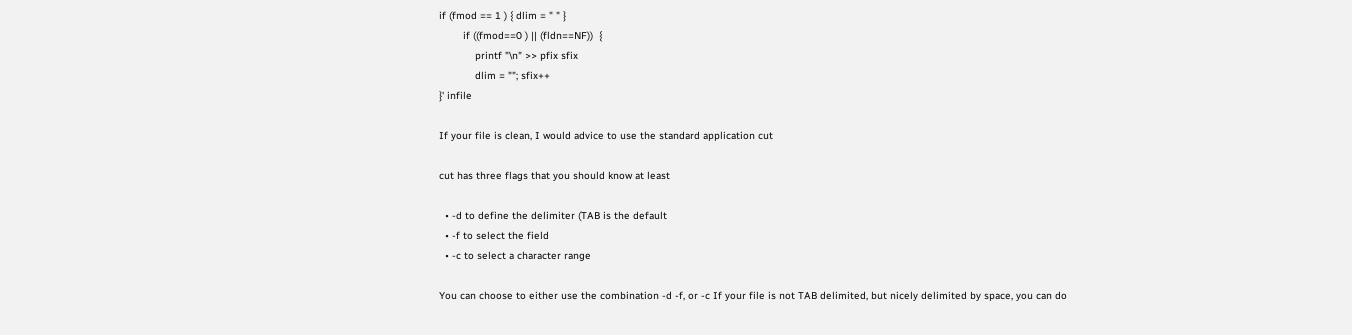if (fmod == 1 ) { dlim = " " }
        if ((fmod==0 ) || (fldn==NF))  {
            printf "\n" >> pfix sfix
            dlim = ""; sfix++
}' infile

If your file is clean, I would advice to use the standard application cut

cut has three flags that you should know at least

  • -d to define the delimiter (TAB is the default
  • -f to select the field
  • -c to select a character range

You can choose to either use the combination -d -f, or -c If your file is not TAB delimited, but nicely delimited by space, you can do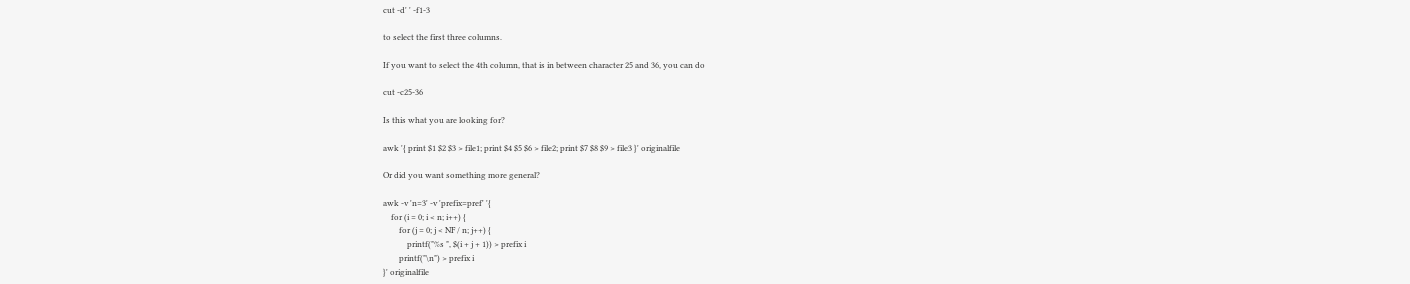cut -d' ' -f1-3

to select the first three columns.

If you want to select the 4th column, that is in between character 25 and 36, you can do

cut -c25-36

Is this what you are looking for?

awk '{ print $1 $2 $3 > file1; print $4 $5 $6 > file2; print $7 $8 $9 > file3 }' originalfile

Or did you want something more general?

awk -v 'n=3' -v 'prefix=pref' '{
    for (i = 0; i < n; i++) {
        for (j = 0; j < NF / n; j++) {
            printf("%s ", $(i + j + 1)) > prefix i
        printf("\n") > prefix i
}' originalfile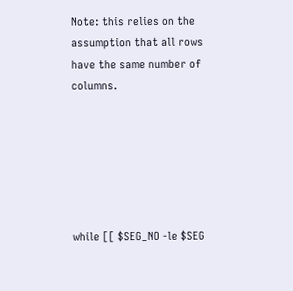Note: this relies on the assumption that all rows have the same number of columns.






while [[ $SEG_NO -le $SEG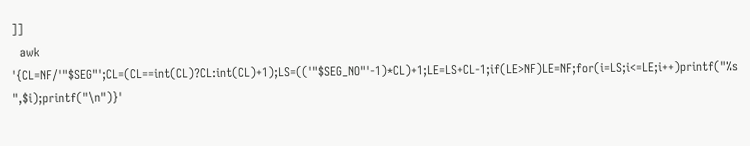]]
  awk '{CL=NF/'"$SEG"';CL=(CL==int(CL)?CL:int(CL)+1);LS=(('"$SEG_NO"'-1)*CL)+1;LE=LS+CL-1;if(LE>NF)LE=NF;for(i=LS;i<=LE;i++)printf("%s ",$i);printf("\n")}'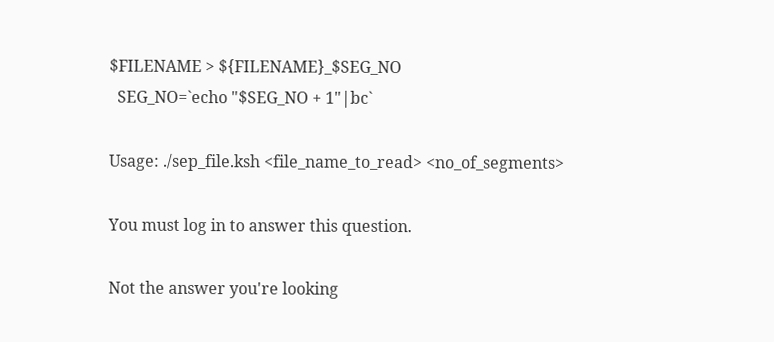$FILENAME > ${FILENAME}_$SEG_NO
  SEG_NO=`echo "$SEG_NO + 1"|bc`

Usage: ./sep_file.ksh <file_name_to_read> <no_of_segments>

You must log in to answer this question.

Not the answer you're looking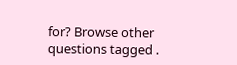for? Browse other questions tagged .